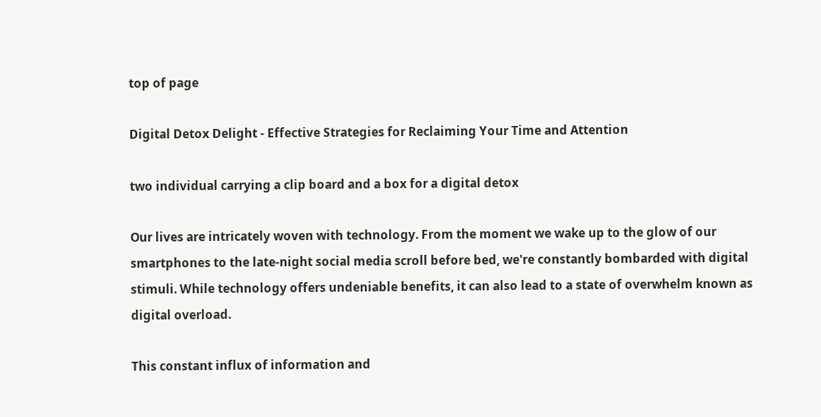top of page

Digital Detox Delight - Effective Strategies for Reclaiming Your Time and Attention

two individual carrying a clip board and a box for a digital detox

Our lives are intricately woven with technology. From the moment we wake up to the glow of our smartphones to the late-night social media scroll before bed, we're constantly bombarded with digital stimuli. While technology offers undeniable benefits, it can also lead to a state of overwhelm known as digital overload.

This constant influx of information and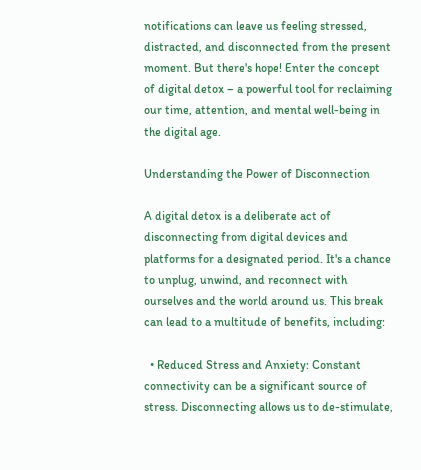notifications can leave us feeling stressed, distracted, and disconnected from the present moment. But there's hope! Enter the concept of digital detox – a powerful tool for reclaiming our time, attention, and mental well-being in the digital age.

Understanding the Power of Disconnection

A digital detox is a deliberate act of disconnecting from digital devices and platforms for a designated period. It's a chance to unplug, unwind, and reconnect with ourselves and the world around us. This break can lead to a multitude of benefits, including:

  • Reduced Stress and Anxiety: Constant connectivity can be a significant source of stress. Disconnecting allows us to de-stimulate,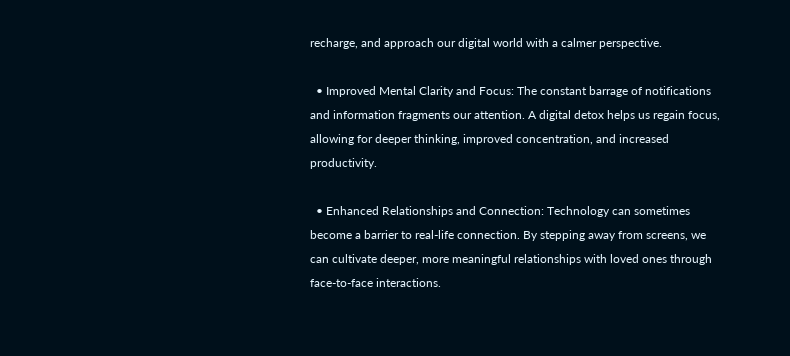recharge, and approach our digital world with a calmer perspective.

  • Improved Mental Clarity and Focus: The constant barrage of notifications and information fragments our attention. A digital detox helps us regain focus, allowing for deeper thinking, improved concentration, and increased productivity.

  • Enhanced Relationships and Connection: Technology can sometimes become a barrier to real-life connection. By stepping away from screens, we can cultivate deeper, more meaningful relationships with loved ones through face-to-face interactions.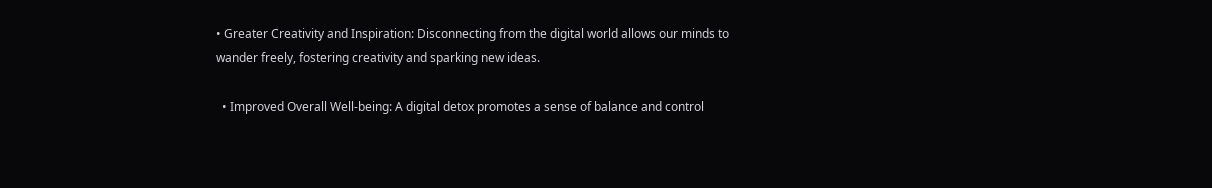• Greater Creativity and Inspiration: Disconnecting from the digital world allows our minds to wander freely, fostering creativity and sparking new ideas.

  • Improved Overall Well-being: A digital detox promotes a sense of balance and control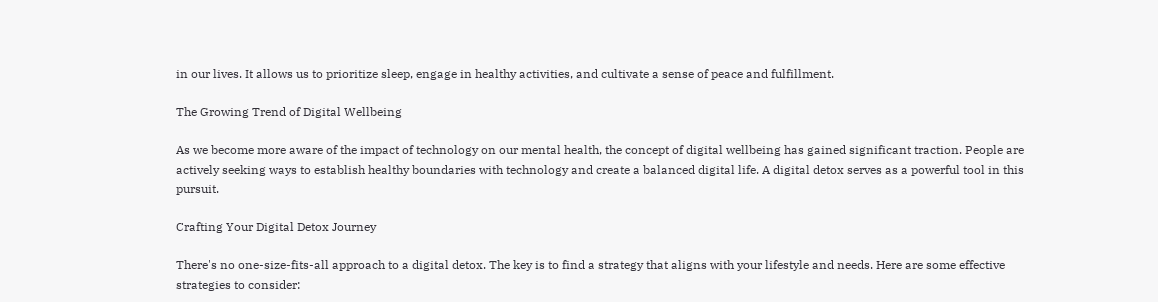in our lives. It allows us to prioritize sleep, engage in healthy activities, and cultivate a sense of peace and fulfillment.

The Growing Trend of Digital Wellbeing

As we become more aware of the impact of technology on our mental health, the concept of digital wellbeing has gained significant traction. People are actively seeking ways to establish healthy boundaries with technology and create a balanced digital life. A digital detox serves as a powerful tool in this pursuit.

Crafting Your Digital Detox Journey

There's no one-size-fits-all approach to a digital detox. The key is to find a strategy that aligns with your lifestyle and needs. Here are some effective strategies to consider: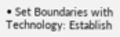• Set Boundaries with Technology: Establish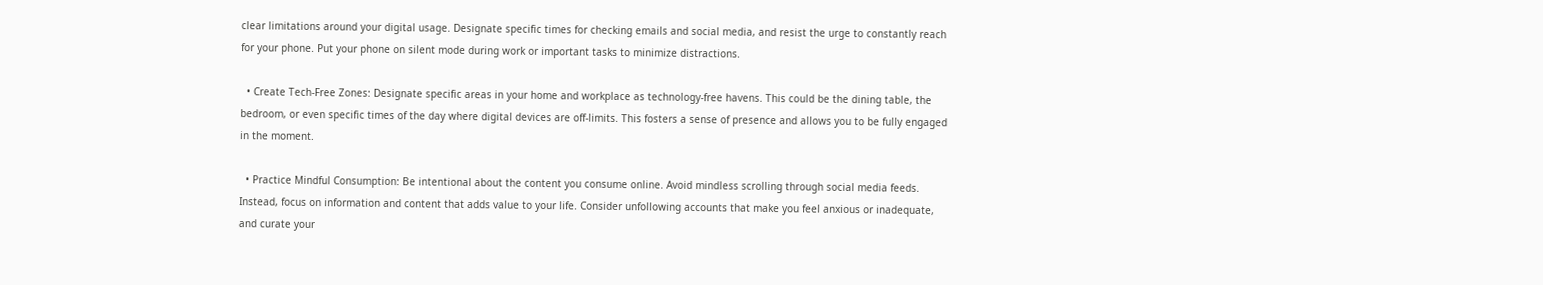clear limitations around your digital usage. Designate specific times for checking emails and social media, and resist the urge to constantly reach for your phone. Put your phone on silent mode during work or important tasks to minimize distractions.

  • Create Tech-Free Zones: Designate specific areas in your home and workplace as technology-free havens. This could be the dining table, the bedroom, or even specific times of the day where digital devices are off-limits. This fosters a sense of presence and allows you to be fully engaged in the moment.

  • Practice Mindful Consumption: Be intentional about the content you consume online. Avoid mindless scrolling through social media feeds. Instead, focus on information and content that adds value to your life. Consider unfollowing accounts that make you feel anxious or inadequate, and curate your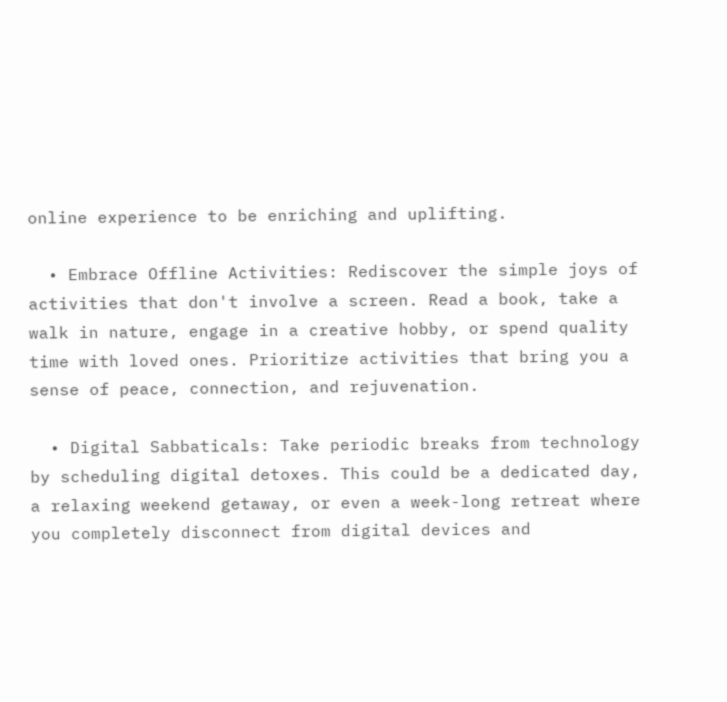online experience to be enriching and uplifting.

  • Embrace Offline Activities: Rediscover the simple joys of activities that don't involve a screen. Read a book, take a walk in nature, engage in a creative hobby, or spend quality time with loved ones. Prioritize activities that bring you a sense of peace, connection, and rejuvenation.

  • Digital Sabbaticals: Take periodic breaks from technology by scheduling digital detoxes. This could be a dedicated day, a relaxing weekend getaway, or even a week-long retreat where you completely disconnect from digital devices and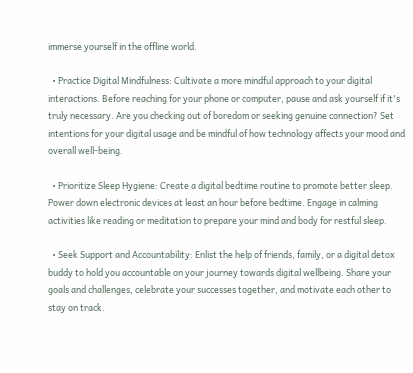immerse yourself in the offline world.

  • Practice Digital Mindfulness: Cultivate a more mindful approach to your digital interactions. Before reaching for your phone or computer, pause and ask yourself if it's truly necessary. Are you checking out of boredom or seeking genuine connection? Set intentions for your digital usage and be mindful of how technology affects your mood and overall well-being.

  • Prioritize Sleep Hygiene: Create a digital bedtime routine to promote better sleep. Power down electronic devices at least an hour before bedtime. Engage in calming activities like reading or meditation to prepare your mind and body for restful sleep.

  • Seek Support and Accountability: Enlist the help of friends, family, or a digital detox buddy to hold you accountable on your journey towards digital wellbeing. Share your goals and challenges, celebrate your successes together, and motivate each other to stay on track.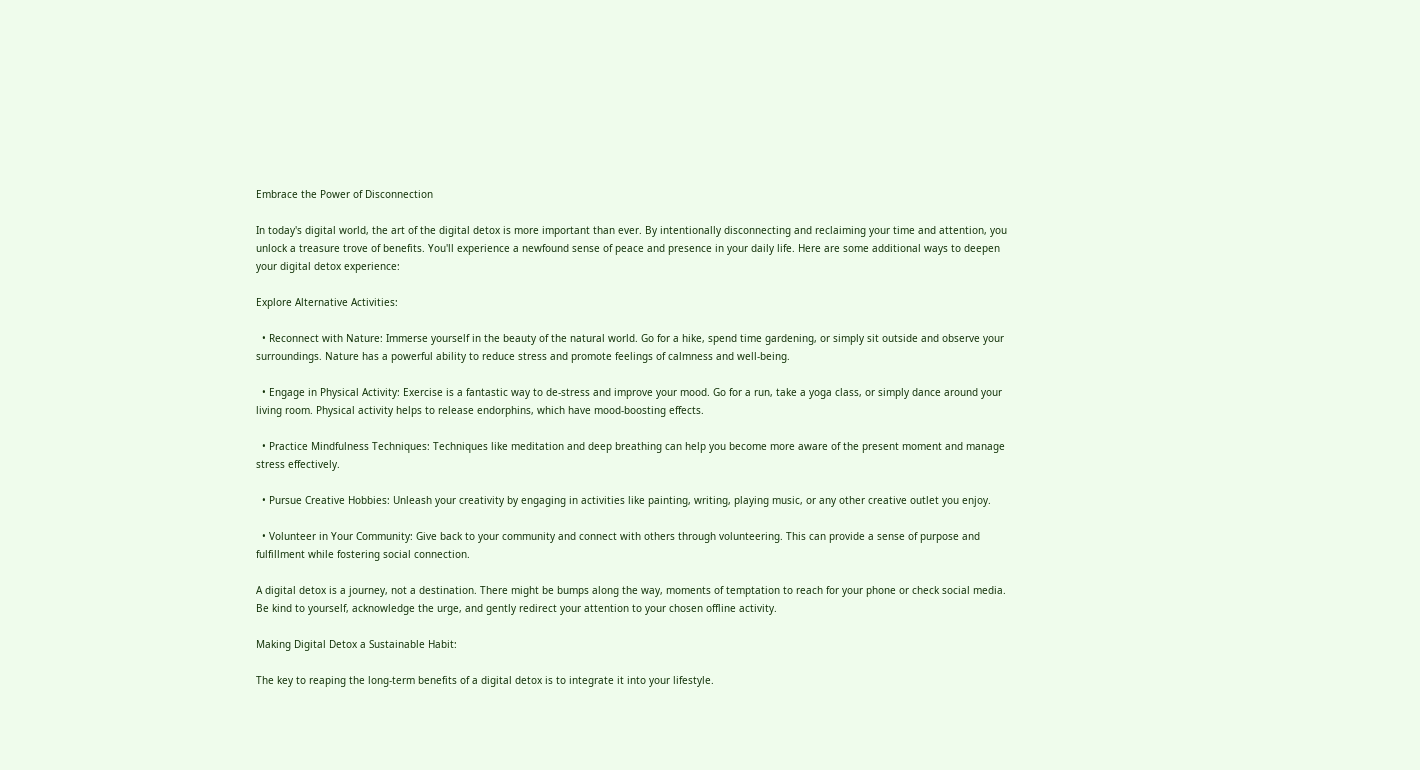Embrace the Power of Disconnection

In today's digital world, the art of the digital detox is more important than ever. By intentionally disconnecting and reclaiming your time and attention, you unlock a treasure trove of benefits. You'll experience a newfound sense of peace and presence in your daily life. Here are some additional ways to deepen your digital detox experience:

Explore Alternative Activities:

  • Reconnect with Nature: Immerse yourself in the beauty of the natural world. Go for a hike, spend time gardening, or simply sit outside and observe your surroundings. Nature has a powerful ability to reduce stress and promote feelings of calmness and well-being.

  • Engage in Physical Activity: Exercise is a fantastic way to de-stress and improve your mood. Go for a run, take a yoga class, or simply dance around your living room. Physical activity helps to release endorphins, which have mood-boosting effects.

  • Practice Mindfulness Techniques: Techniques like meditation and deep breathing can help you become more aware of the present moment and manage stress effectively.

  • Pursue Creative Hobbies: Unleash your creativity by engaging in activities like painting, writing, playing music, or any other creative outlet you enjoy.

  • Volunteer in Your Community: Give back to your community and connect with others through volunteering. This can provide a sense of purpose and fulfillment while fostering social connection.

A digital detox is a journey, not a destination. There might be bumps along the way, moments of temptation to reach for your phone or check social media. Be kind to yourself, acknowledge the urge, and gently redirect your attention to your chosen offline activity.

Making Digital Detox a Sustainable Habit:

The key to reaping the long-term benefits of a digital detox is to integrate it into your lifestyle.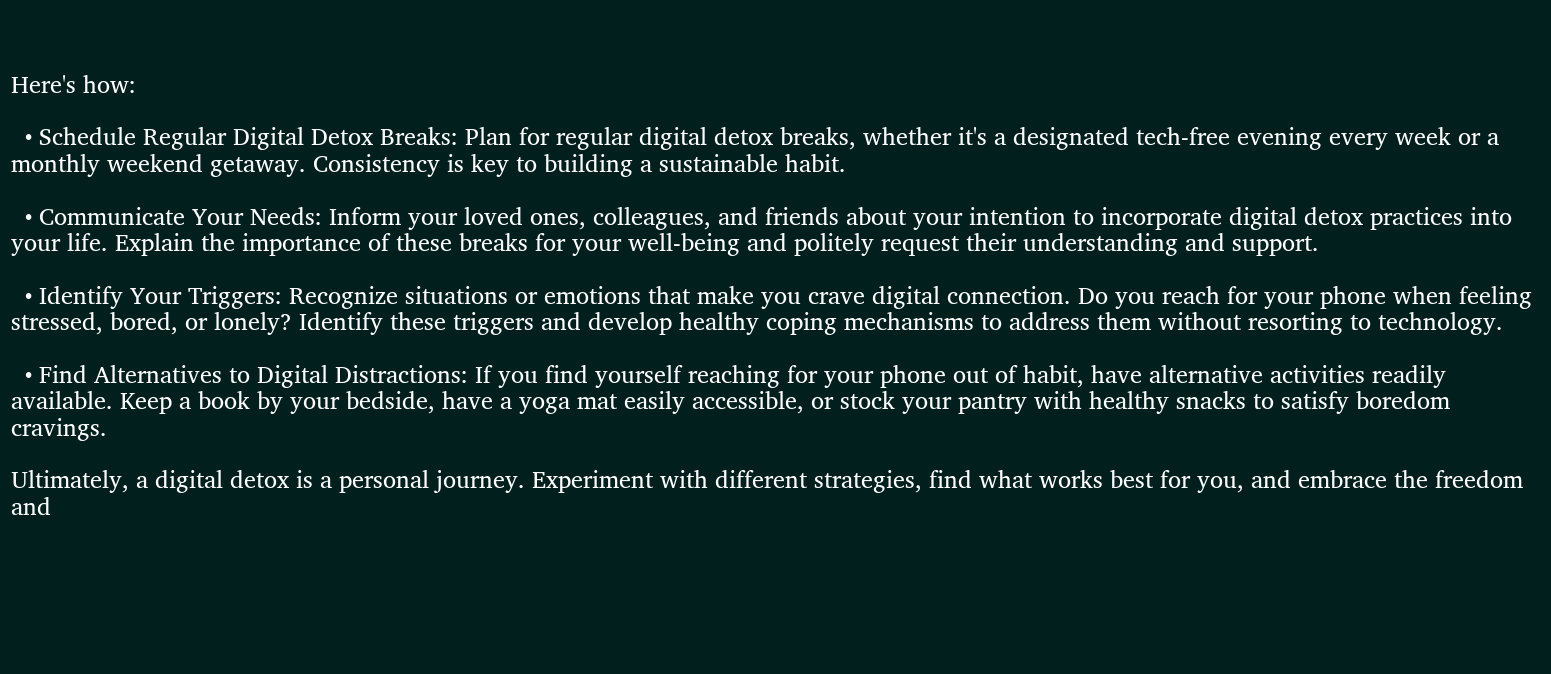Here's how:

  • Schedule Regular Digital Detox Breaks: Plan for regular digital detox breaks, whether it's a designated tech-free evening every week or a monthly weekend getaway. Consistency is key to building a sustainable habit.

  • Communicate Your Needs: Inform your loved ones, colleagues, and friends about your intention to incorporate digital detox practices into your life. Explain the importance of these breaks for your well-being and politely request their understanding and support.

  • Identify Your Triggers: Recognize situations or emotions that make you crave digital connection. Do you reach for your phone when feeling stressed, bored, or lonely? Identify these triggers and develop healthy coping mechanisms to address them without resorting to technology.

  • Find Alternatives to Digital Distractions: If you find yourself reaching for your phone out of habit, have alternative activities readily available. Keep a book by your bedside, have a yoga mat easily accessible, or stock your pantry with healthy snacks to satisfy boredom cravings.

Ultimately, a digital detox is a personal journey. Experiment with different strategies, find what works best for you, and embrace the freedom and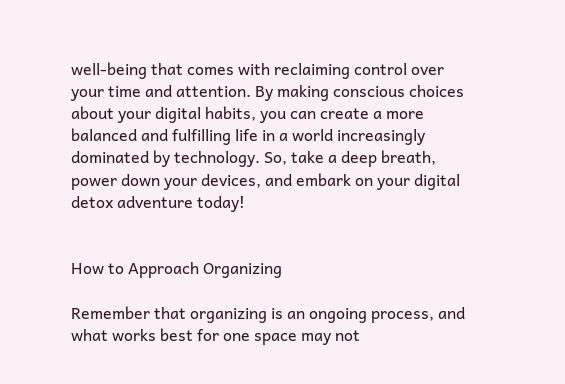well-being that comes with reclaiming control over your time and attention. By making conscious choices about your digital habits, you can create a more balanced and fulfilling life in a world increasingly dominated by technology. So, take a deep breath, power down your devices, and embark on your digital detox adventure today!


How to Approach Organizing

Remember that organizing is an ongoing process, and what works best for one space may not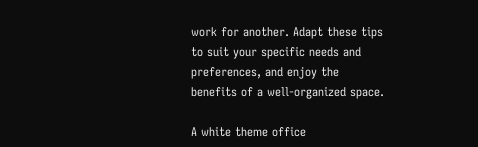work for another. Adapt these tips to suit your specific needs and preferences, and enjoy the benefits of a well-organized space.

A white theme office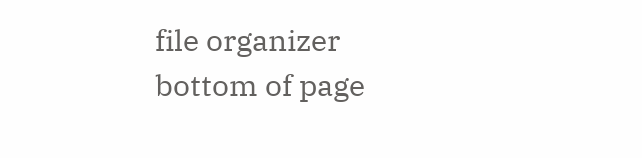file organizer
bottom of page